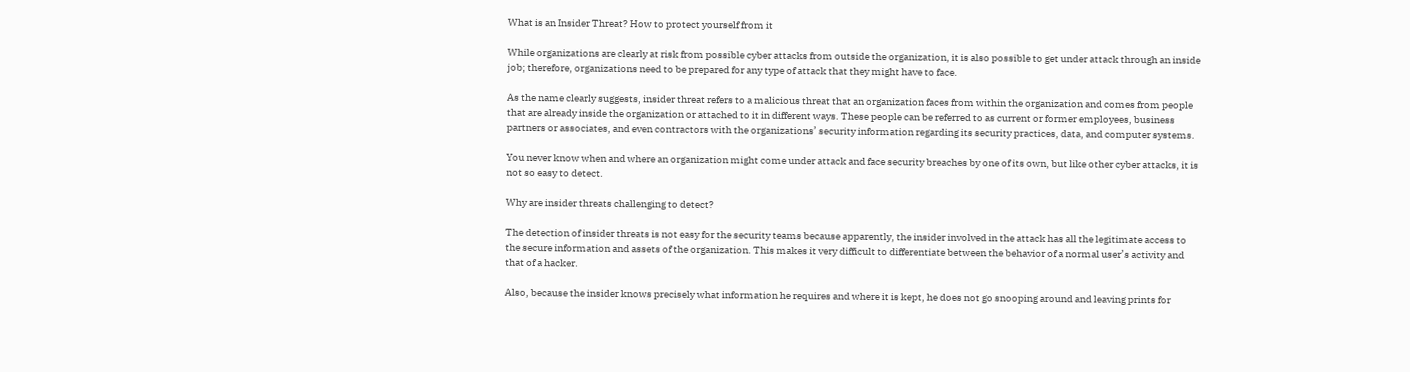What is an Insider Threat? How to protect yourself from it

While organizations are clearly at risk from possible cyber attacks from outside the organization, it is also possible to get under attack through an inside job; therefore, organizations need to be prepared for any type of attack that they might have to face.

As the name clearly suggests, insider threat refers to a malicious threat that an organization faces from within the organization and comes from people that are already inside the organization or attached to it in different ways. These people can be referred to as current or former employees, business partners or associates, and even contractors with the organizations’ security information regarding its security practices, data, and computer systems.

You never know when and where an organization might come under attack and face security breaches by one of its own, but like other cyber attacks, it is not so easy to detect.

Why are insider threats challenging to detect?

The detection of insider threats is not easy for the security teams because apparently, the insider involved in the attack has all the legitimate access to the secure information and assets of the organization. This makes it very difficult to differentiate between the behavior of a normal user’s activity and that of a hacker.

Also, because the insider knows precisely what information he requires and where it is kept, he does not go snooping around and leaving prints for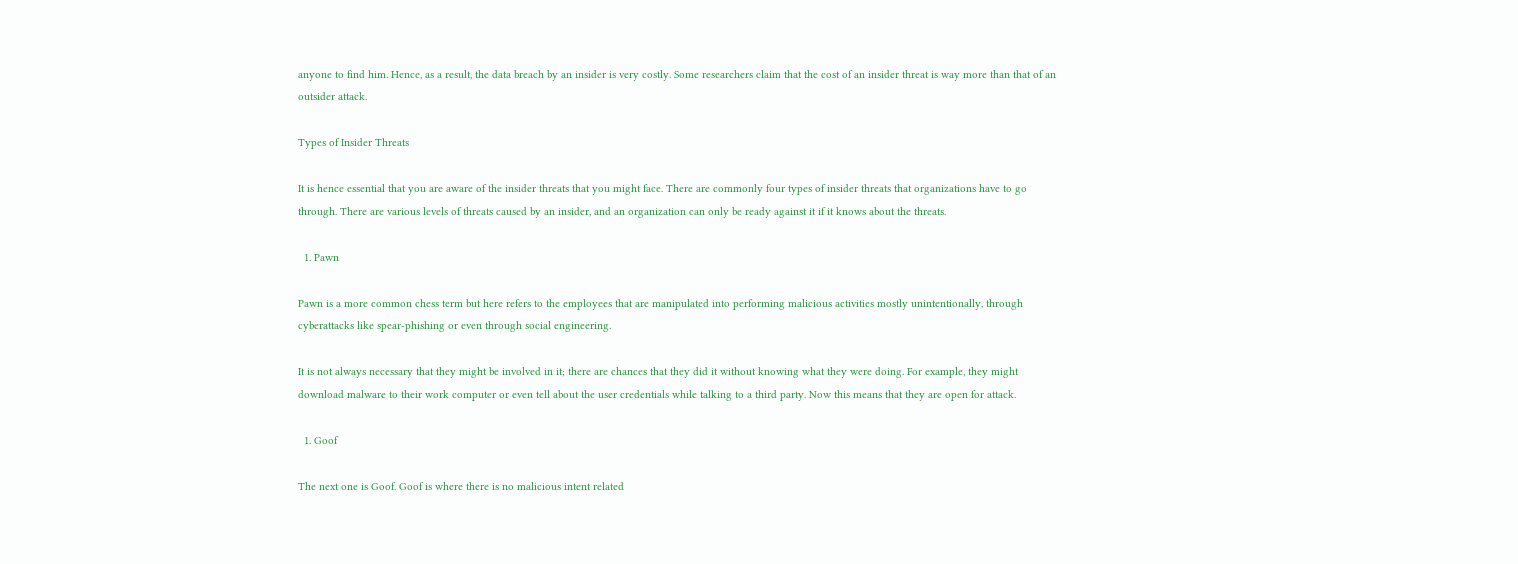anyone to find him. Hence, as a result, the data breach by an insider is very costly. Some researchers claim that the cost of an insider threat is way more than that of an outsider attack.

Types of Insider Threats

It is hence essential that you are aware of the insider threats that you might face. There are commonly four types of insider threats that organizations have to go through. There are various levels of threats caused by an insider, and an organization can only be ready against it if it knows about the threats.

  1. Pawn

Pawn is a more common chess term but here refers to the employees that are manipulated into performing malicious activities mostly unintentionally, through cyberattacks like spear-phishing or even through social engineering.

It is not always necessary that they might be involved in it; there are chances that they did it without knowing what they were doing. For example, they might download malware to their work computer or even tell about the user credentials while talking to a third party. Now this means that they are open for attack.

  1. Goof

The next one is Goof. Goof is where there is no malicious intent related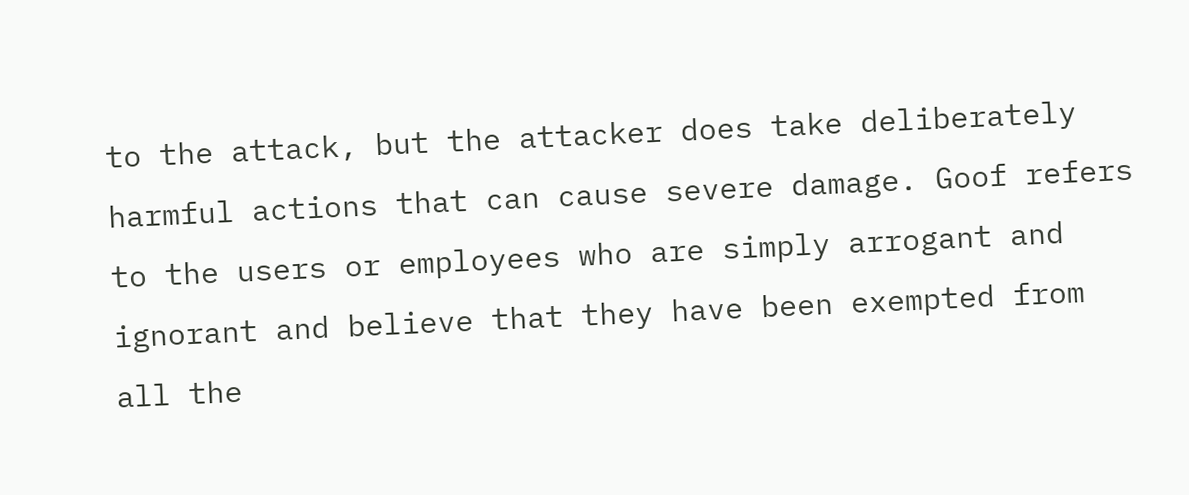to the attack, but the attacker does take deliberately harmful actions that can cause severe damage. Goof refers to the users or employees who are simply arrogant and ignorant and believe that they have been exempted from all the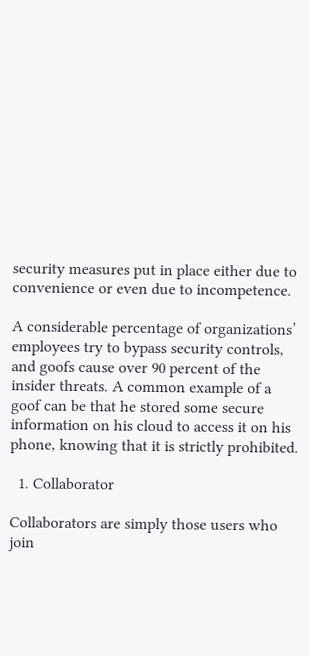security measures put in place either due to convenience or even due to incompetence.

A considerable percentage of organizations’ employees try to bypass security controls, and goofs cause over 90 percent of the insider threats. A common example of a goof can be that he stored some secure information on his cloud to access it on his phone, knowing that it is strictly prohibited.

  1. Collaborator

Collaborators are simply those users who join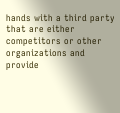hands with a third party that are either competitors or other organizations and provide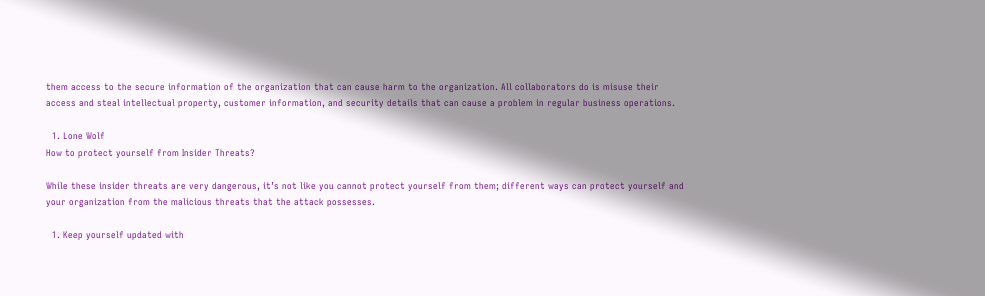them access to the secure information of the organization that can cause harm to the organization. All collaborators do is misuse their access and steal intellectual property, customer information, and security details that can cause a problem in regular business operations.

  1. Lone Wolf
How to protect yourself from Insider Threats?

While these insider threats are very dangerous, it’s not like you cannot protect yourself from them; different ways can protect yourself and your organization from the malicious threats that the attack possesses.

  1. Keep yourself updated with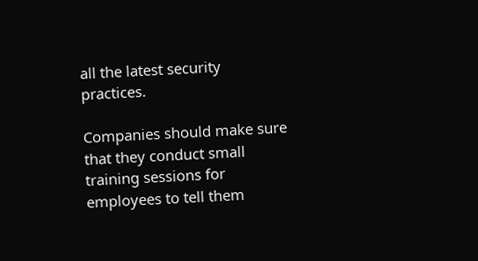all the latest security practices.

Companies should make sure that they conduct small training sessions for employees to tell them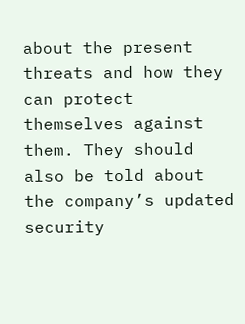about the present threats and how they can protect themselves against them. They should also be told about the company’s updated security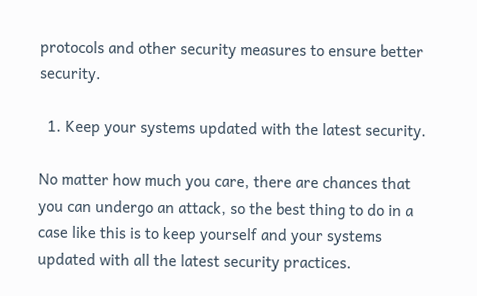protocols and other security measures to ensure better security.

  1. Keep your systems updated with the latest security.

No matter how much you care, there are chances that you can undergo an attack, so the best thing to do in a case like this is to keep yourself and your systems updated with all the latest security practices.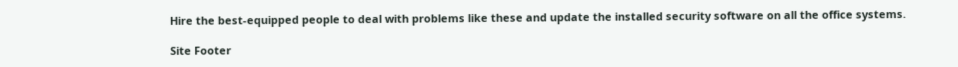Hire the best-equipped people to deal with problems like these and update the installed security software on all the office systems.

Site Footer